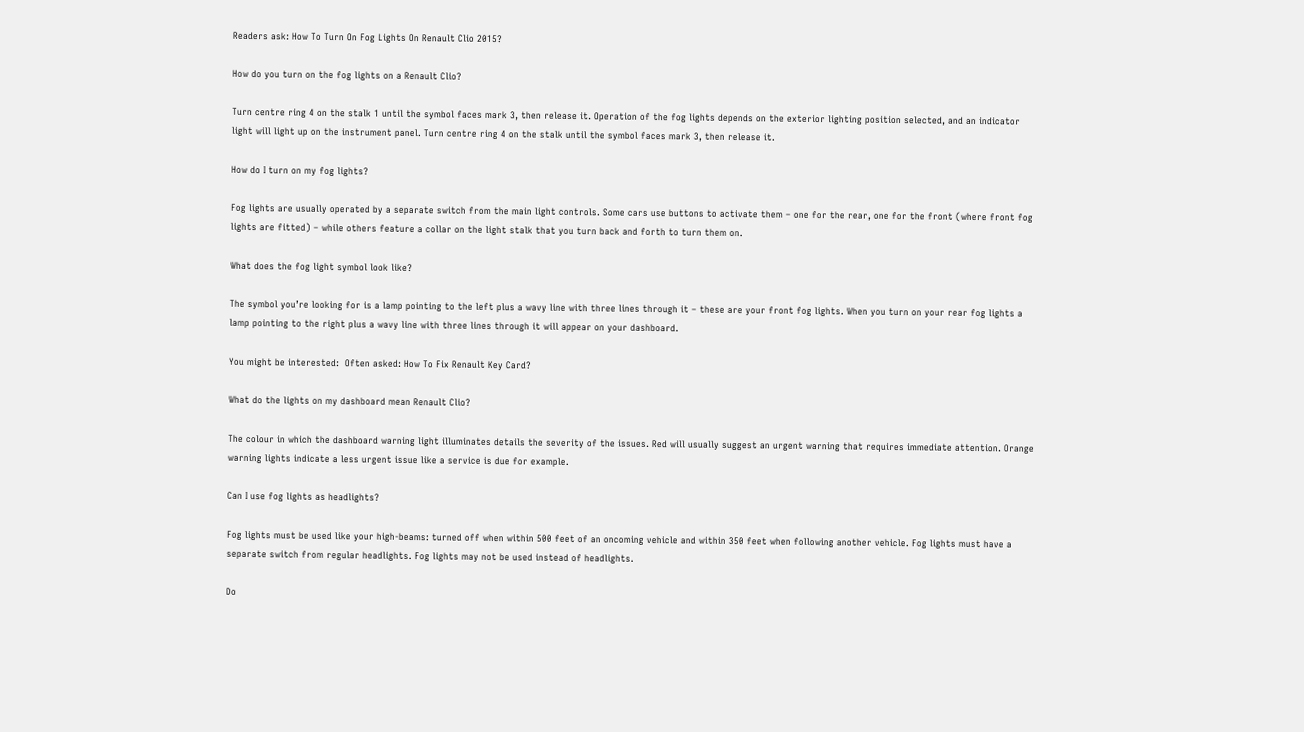Readers ask: How To Turn On Fog Lights On Renault Clio 2015?

How do you turn on the fog lights on a Renault Clio?

Turn centre ring 4 on the stalk 1 until the symbol faces mark 3, then release it. Operation of the fog lights depends on the exterior lighting position selected, and an indicator light will light up on the instrument panel. Turn centre ring 4 on the stalk until the symbol faces mark 3, then release it.

How do I turn on my fog lights?

Fog lights are usually operated by a separate switch from the main light controls. Some cars use buttons to activate them – one for the rear, one for the front (where front fog lights are fitted) – while others feature a collar on the light stalk that you turn back and forth to turn them on.

What does the fog light symbol look like?

The symbol you’re looking for is a lamp pointing to the left plus a wavy line with three lines through it – these are your front fog lights. When you turn on your rear fog lights a lamp pointing to the right plus a wavy line with three lines through it will appear on your dashboard.

You might be interested:  Often asked: How To Fix Renault Key Card?

What do the lights on my dashboard mean Renault Clio?

The colour in which the dashboard warning light illuminates details the severity of the issues. Red will usually suggest an urgent warning that requires immediate attention. Orange warning lights indicate a less urgent issue like a service is due for example.

Can I use fog lights as headlights?

Fog lights must be used like your high-beams: turned off when within 500 feet of an oncoming vehicle and within 350 feet when following another vehicle. Fog lights must have a separate switch from regular headlights. Fog lights may not be used instead of headlights.

Do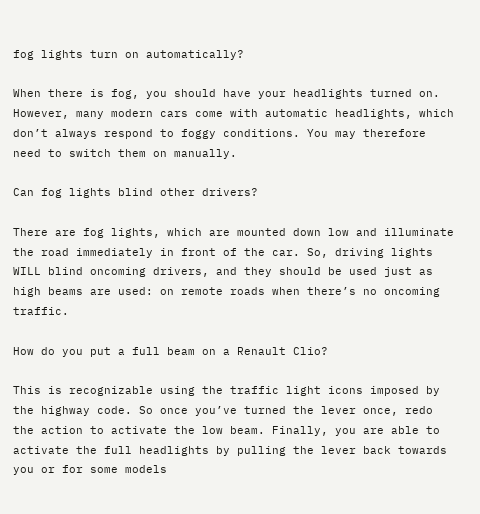fog lights turn on automatically?

When there is fog, you should have your headlights turned on. However, many modern cars come with automatic headlights, which don’t always respond to foggy conditions. You may therefore need to switch them on manually.

Can fog lights blind other drivers?

There are fog lights, which are mounted down low and illuminate the road immediately in front of the car. So, driving lights WILL blind oncoming drivers, and they should be used just as high beams are used: on remote roads when there’s no oncoming traffic.

How do you put a full beam on a Renault Clio?

This is recognizable using the traffic light icons imposed by the highway code. So once you’ve turned the lever once, redo the action to activate the low beam. Finally, you are able to activate the full headlights by pulling the lever back towards you or for some models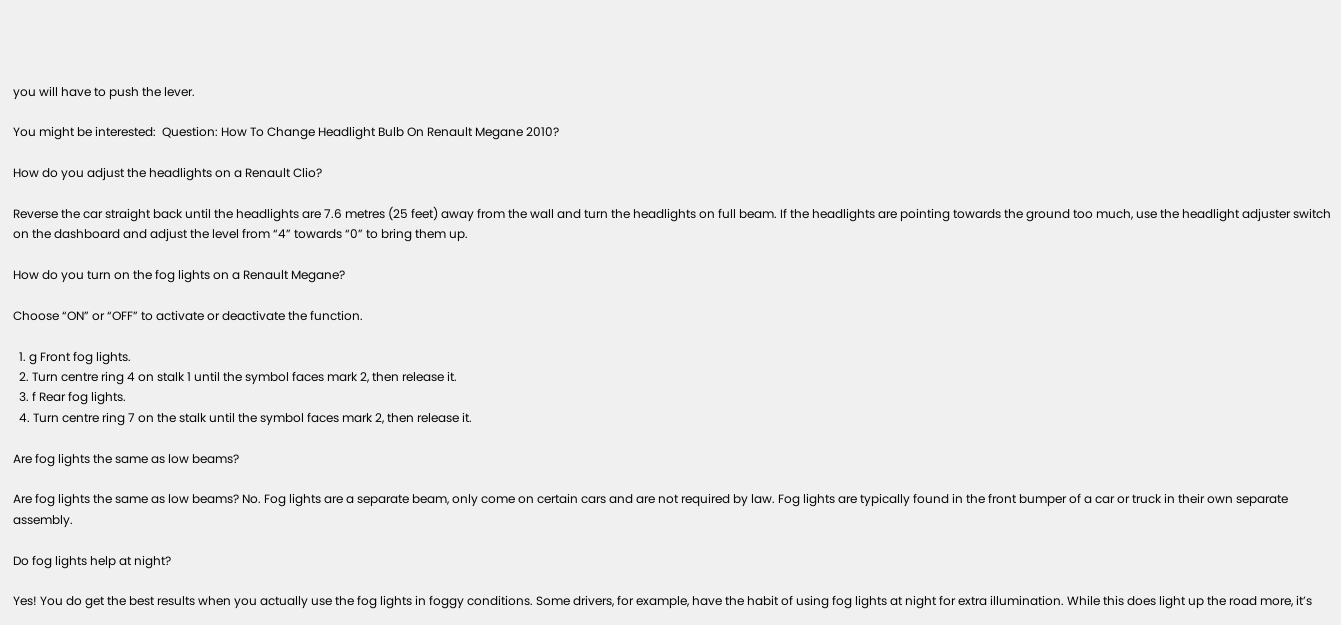you will have to push the lever.

You might be interested:  Question: How To Change Headlight Bulb On Renault Megane 2010?

How do you adjust the headlights on a Renault Clio?

Reverse the car straight back until the headlights are 7.6 metres (25 feet) away from the wall and turn the headlights on full beam. If the headlights are pointing towards the ground too much, use the headlight adjuster switch on the dashboard and adjust the level from “4” towards “0” to bring them up.

How do you turn on the fog lights on a Renault Megane?

Choose “ON” or “OFF” to activate or deactivate the function.

  1. g Front fog lights.
  2. Turn centre ring 4 on stalk 1 until the symbol faces mark 2, then release it.
  3. f Rear fog lights.
  4. Turn centre ring 7 on the stalk until the symbol faces mark 2, then release it.

Are fog lights the same as low beams?

Are fog lights the same as low beams? No. Fog lights are a separate beam, only come on certain cars and are not required by law. Fog lights are typically found in the front bumper of a car or truck in their own separate assembly.

Do fog lights help at night?

Yes! You do get the best results when you actually use the fog lights in foggy conditions. Some drivers, for example, have the habit of using fog lights at night for extra illumination. While this does light up the road more, it’s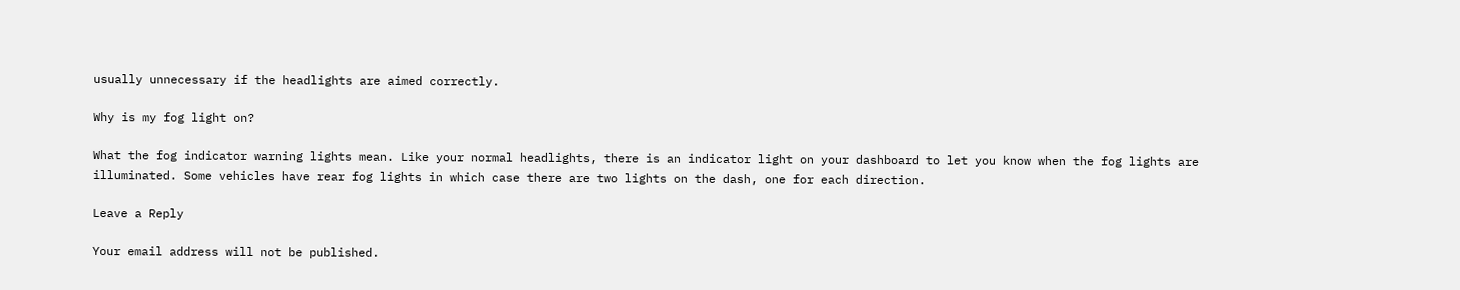usually unnecessary if the headlights are aimed correctly.

Why is my fog light on?

What the fog indicator warning lights mean. Like your normal headlights, there is an indicator light on your dashboard to let you know when the fog lights are illuminated. Some vehicles have rear fog lights in which case there are two lights on the dash, one for each direction.

Leave a Reply

Your email address will not be published.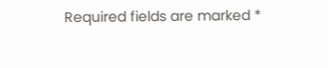Required fields are marked *